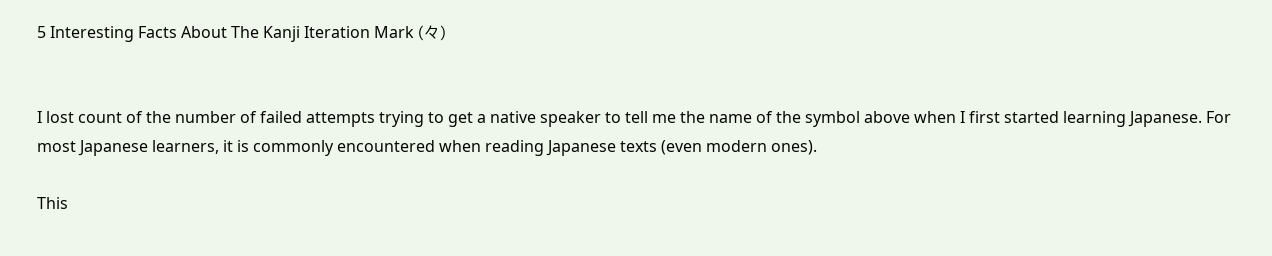5 Interesting Facts About The Kanji Iteration Mark (々)


I lost count of the number of failed attempts trying to get a native speaker to tell me the name of the symbol above when I first started learning Japanese. For most Japanese learners, it is commonly encountered when reading Japanese texts (even modern ones).

This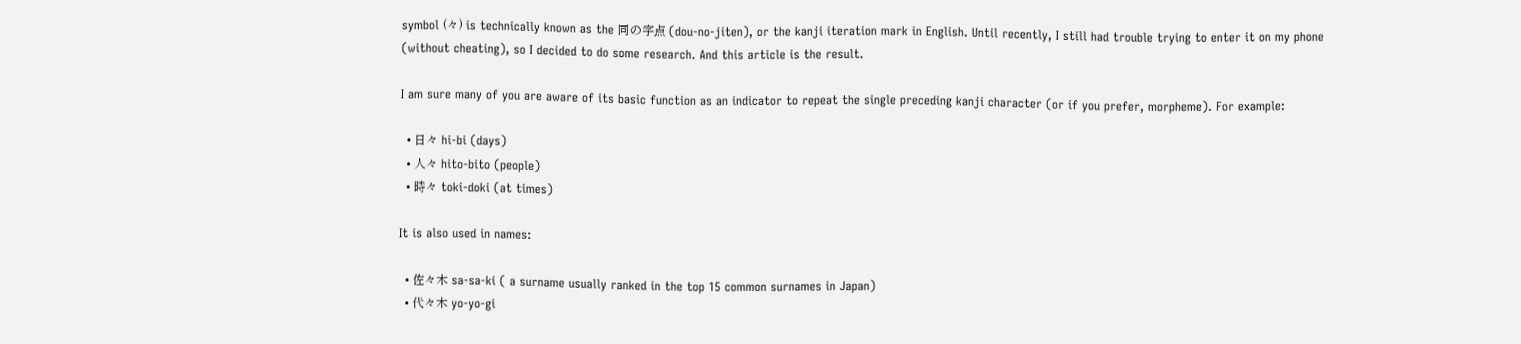symbol (々) is technically known as the 同の字点 (dou-no-jiten), or the kanji iteration mark in English. Until recently, I still had trouble trying to enter it on my phone (without cheating), so I decided to do some research. And this article is the result.

I am sure many of you are aware of its basic function as an indicator to repeat the single preceding kanji character (or if you prefer, morpheme). For example:

  • 日々 hi-bi (days)
  • 人々 hito-bito (people)
  • 時々 toki-doki (at times)

It is also used in names:

  • 佐々木 sa-sa-ki ( a surname usually ranked in the top 15 common surnames in Japan)
  • 代々木 yo-yo-gi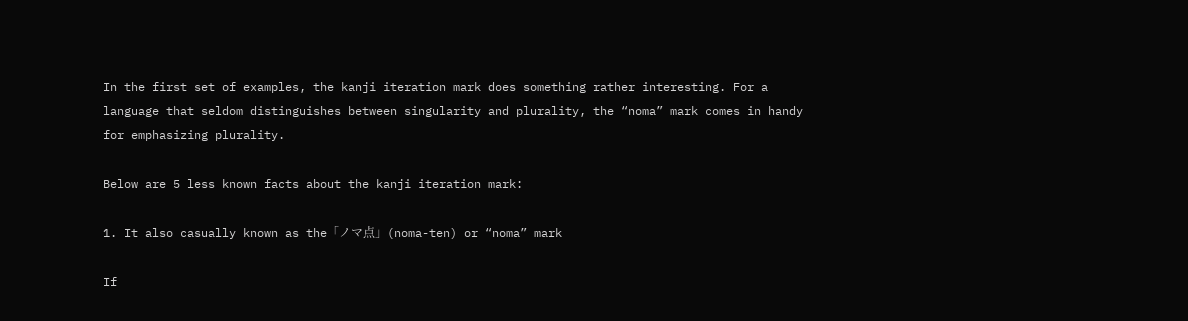In the first set of examples, the kanji iteration mark does something rather interesting. For a language that seldom distinguishes between singularity and plurality, the “noma” mark comes in handy for emphasizing plurality.

Below are 5 less known facts about the kanji iteration mark:

1. It also casually known as the「ノマ点」(noma-ten) or “noma” mark

If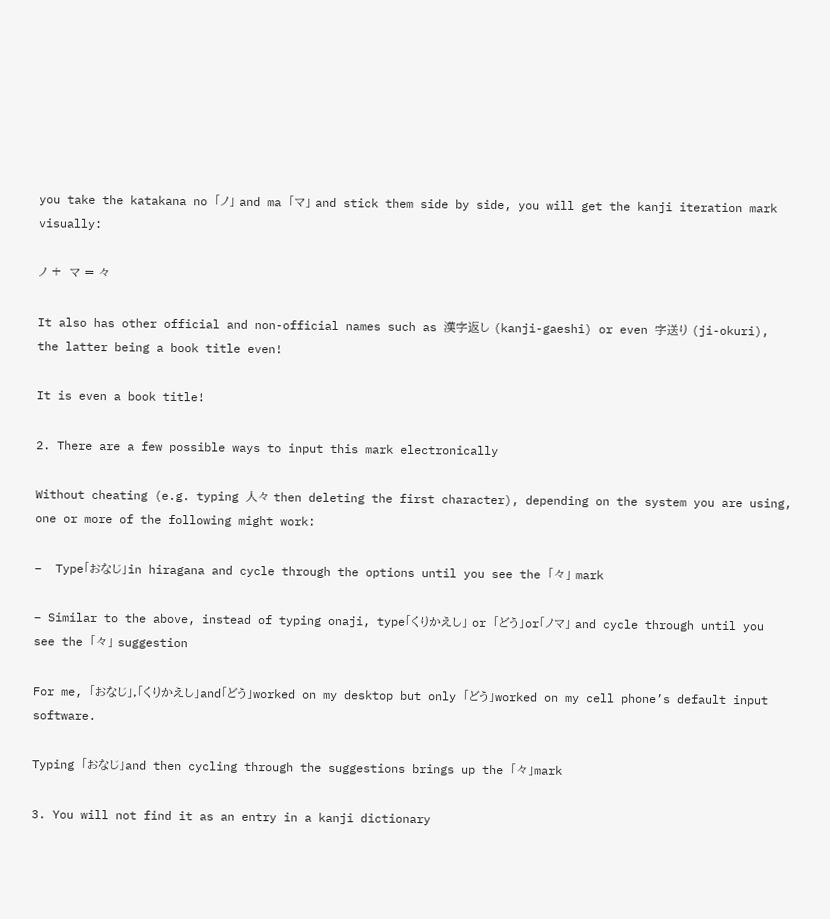you take the katakana no 「ノ」 and ma 「マ」 and stick them side by side, you will get the kanji iteration mark visually:

ノ +  マ = 々

It also has other official and non-official names such as 漢字返し (kanji-gaeshi) or even 字送り (ji-okuri), the latter being a book title even!

It is even a book title!

2. There are a few possible ways to input this mark electronically

Without cheating (e.g. typing 人々 then deleting the first character), depending on the system you are using, one or more of the following might work:

–  Type「おなじ」in hiragana and cycle through the options until you see the 「々」 mark

– Similar to the above, instead of typing onaji, type「くりかえし」 or 「どう」or「ノマ」 and cycle through until you see the 「々」 suggestion

For me, 「おなじ」,「くりかえし」and「どう」worked on my desktop but only 「どう」worked on my cell phone’s default input software.

Typing 「おなじ」and then cycling through the suggestions brings up the 「々」mark

3. You will not find it as an entry in a kanji dictionary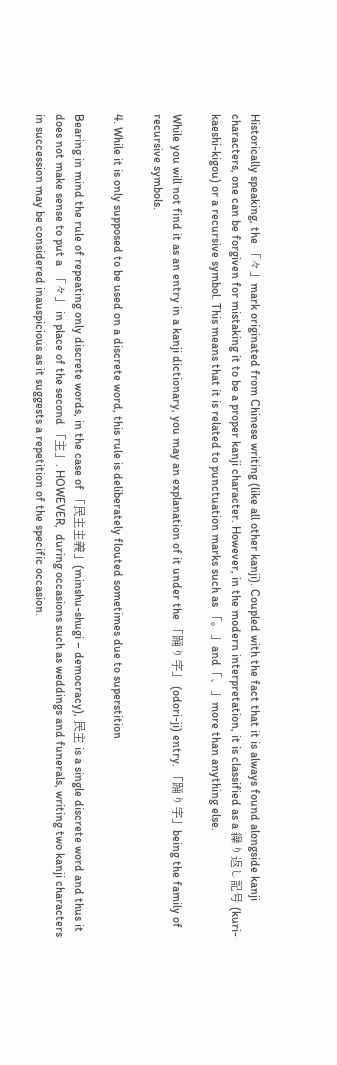Historically speaking, the 「々」mark originated from Chinese writing (like all other kanji). Coupled with the fact that it is always found alongside kanji characters, one can be forgiven for mistaking it to be a proper kanji character. However, in the modern interpretation, it is classified as a 繰り返し記号 (kuri-kaeshi-kigou) or a recursive symbol. This means that it is related to punctuation marks such as 「。」and「、」more than anything else.

While you will not find it as an entry in a kanji dictionary, you may an explanation of it under the 「踊り字」 (odori-ji) entry. 「踊り字」being the family of recursive symbols.

4. While it is only supposed to be used on a discrete word, this rule is deliberately flouted sometimes due to superstition

Bearing in mind the rule of repeating only discrete words, in the case of 「民主主義」(minshu-shugi – democracy), 民主 is a single discrete word and thus it does not make sense to put a  「々」 in place of the second 「主」. HOWEVER,  during occasions such as weddings and funerals, writing two kanji characters in succession may be considered inauspicious as it suggests a repetition of the specific occasion.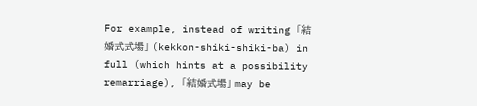For example, instead of writing 「結婚式式場」 (kekkon-shiki-shiki-ba) in full (which hints at a possibility remarriage), 「結婚式場」 may be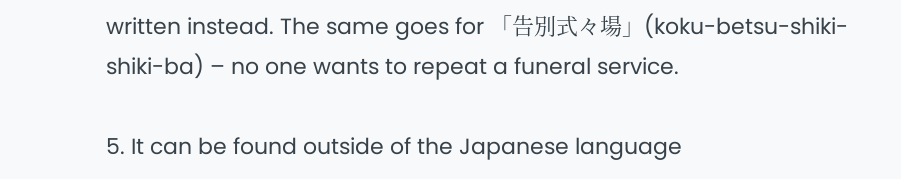written instead. The same goes for 「告別式々場」(koku-betsu-shiki-shiki-ba) – no one wants to repeat a funeral service.

5. It can be found outside of the Japanese language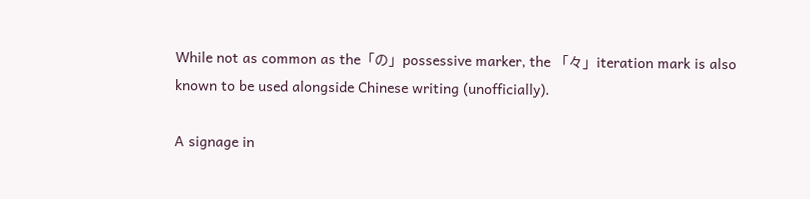While not as common as the「の」possessive marker, the 「々」iteration mark is also known to be used alongside Chinese writing (unofficially).

A signage in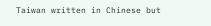Taiwan written in Chinese but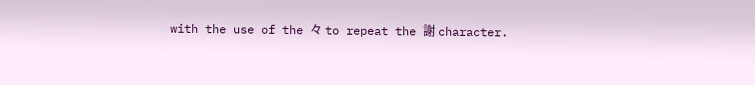with the use of the 々 to repeat the 謝 character.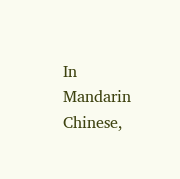In Mandarin Chinese,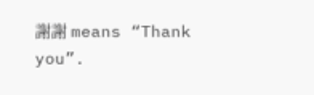謝謝 means “Thank you”.